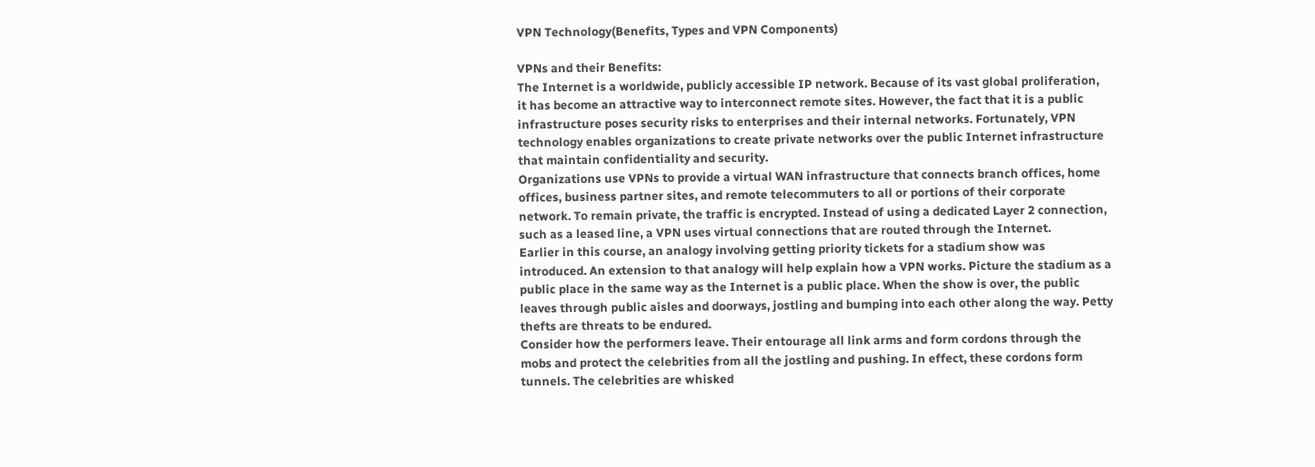VPN Technology(Benefits, Types and VPN Components)

VPNs and their Benefits:
The Internet is a worldwide, publicly accessible IP network. Because of its vast global proliferation, it has become an attractive way to interconnect remote sites. However, the fact that it is a public infrastructure poses security risks to enterprises and their internal networks. Fortunately, VPN technology enables organizations to create private networks over the public Internet infrastructure that maintain confidentiality and security.
Organizations use VPNs to provide a virtual WAN infrastructure that connects branch offices, home offices, business partner sites, and remote telecommuters to all or portions of their corporate network. To remain private, the traffic is encrypted. Instead of using a dedicated Layer 2 connection, such as a leased line, a VPN uses virtual connections that are routed through the Internet.
Earlier in this course, an analogy involving getting priority tickets for a stadium show was introduced. An extension to that analogy will help explain how a VPN works. Picture the stadium as a public place in the same way as the Internet is a public place. When the show is over, the public leaves through public aisles and doorways, jostling and bumping into each other along the way. Petty thefts are threats to be endured.
Consider how the performers leave. Their entourage all link arms and form cordons through the mobs and protect the celebrities from all the jostling and pushing. In effect, these cordons form tunnels. The celebrities are whisked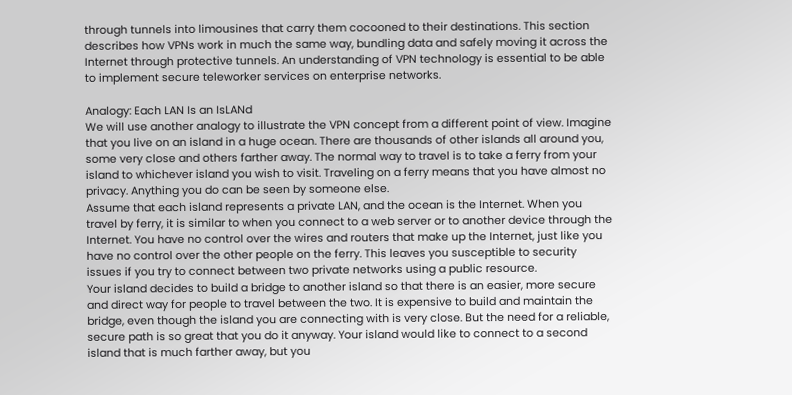through tunnels into limousines that carry them cocooned to their destinations. This section describes how VPNs work in much the same way, bundling data and safely moving it across the Internet through protective tunnels. An understanding of VPN technology is essential to be able to implement secure teleworker services on enterprise networks.

Analogy: Each LAN Is an IsLANd
We will use another analogy to illustrate the VPN concept from a different point of view. Imagine that you live on an island in a huge ocean. There are thousands of other islands all around you, some very close and others farther away. The normal way to travel is to take a ferry from your island to whichever island you wish to visit. Traveling on a ferry means that you have almost no privacy. Anything you do can be seen by someone else.
Assume that each island represents a private LAN, and the ocean is the Internet. When you travel by ferry, it is similar to when you connect to a web server or to another device through the Internet. You have no control over the wires and routers that make up the Internet, just like you have no control over the other people on the ferry. This leaves you susceptible to security issues if you try to connect between two private networks using a public resource.
Your island decides to build a bridge to another island so that there is an easier, more secure and direct way for people to travel between the two. It is expensive to build and maintain the bridge, even though the island you are connecting with is very close. But the need for a reliable, secure path is so great that you do it anyway. Your island would like to connect to a second island that is much farther away, but you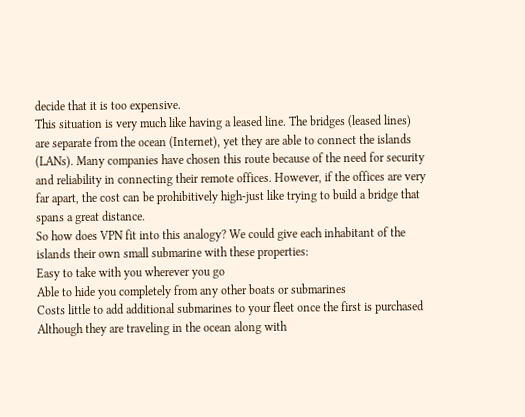decide that it is too expensive.
This situation is very much like having a leased line. The bridges (leased lines) are separate from the ocean (Internet), yet they are able to connect the islands (LANs). Many companies have chosen this route because of the need for security and reliability in connecting their remote offices. However, if the offices are very far apart, the cost can be prohibitively high-just like trying to build a bridge that spans a great distance.
So how does VPN fit into this analogy? We could give each inhabitant of the islands their own small submarine with these properties:
Easy to take with you wherever you go
Able to hide you completely from any other boats or submarines
Costs little to add additional submarines to your fleet once the first is purchased
Although they are traveling in the ocean along with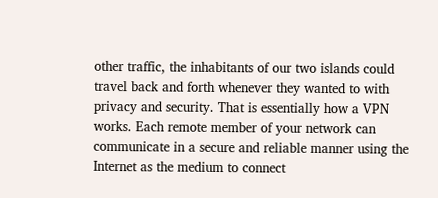other traffic, the inhabitants of our two islands could travel back and forth whenever they wanted to with privacy and security. That is essentially how a VPN works. Each remote member of your network can communicate in a secure and reliable manner using the Internet as the medium to connect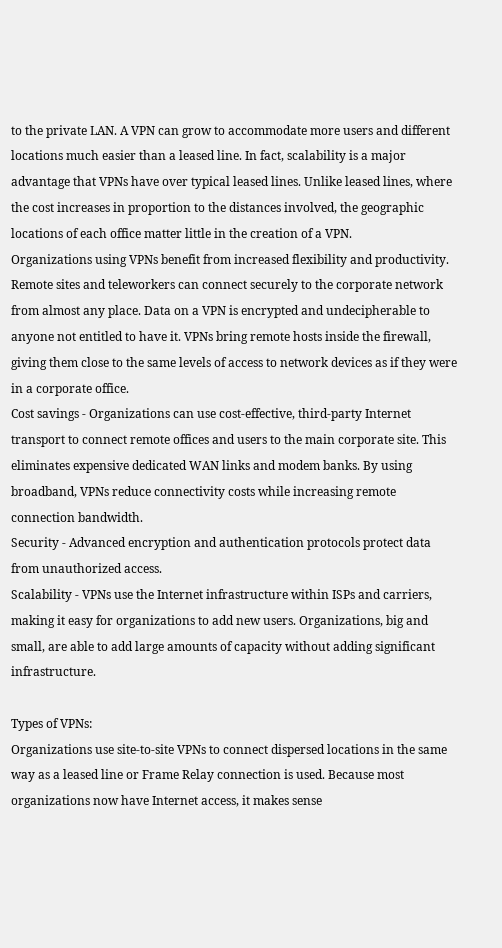to the private LAN. A VPN can grow to accommodate more users and different locations much easier than a leased line. In fact, scalability is a major advantage that VPNs have over typical leased lines. Unlike leased lines, where the cost increases in proportion to the distances involved, the geographic locations of each office matter little in the creation of a VPN.
Organizations using VPNs benefit from increased flexibility and productivity. Remote sites and teleworkers can connect securely to the corporate network from almost any place. Data on a VPN is encrypted and undecipherable to anyone not entitled to have it. VPNs bring remote hosts inside the firewall, giving them close to the same levels of access to network devices as if they were in a corporate office.
Cost savings - Organizations can use cost-effective, third-party Internet transport to connect remote offices and users to the main corporate site. This eliminates expensive dedicated WAN links and modem banks. By using broadband, VPNs reduce connectivity costs while increasing remote connection bandwidth.
Security - Advanced encryption and authentication protocols protect data from unauthorized access.
Scalability - VPNs use the Internet infrastructure within ISPs and carriers, making it easy for organizations to add new users. Organizations, big and small, are able to add large amounts of capacity without adding significant infrastructure.

Types of VPNs:
Organizations use site-to-site VPNs to connect dispersed locations in the same way as a leased line or Frame Relay connection is used. Because most organizations now have Internet access, it makes sense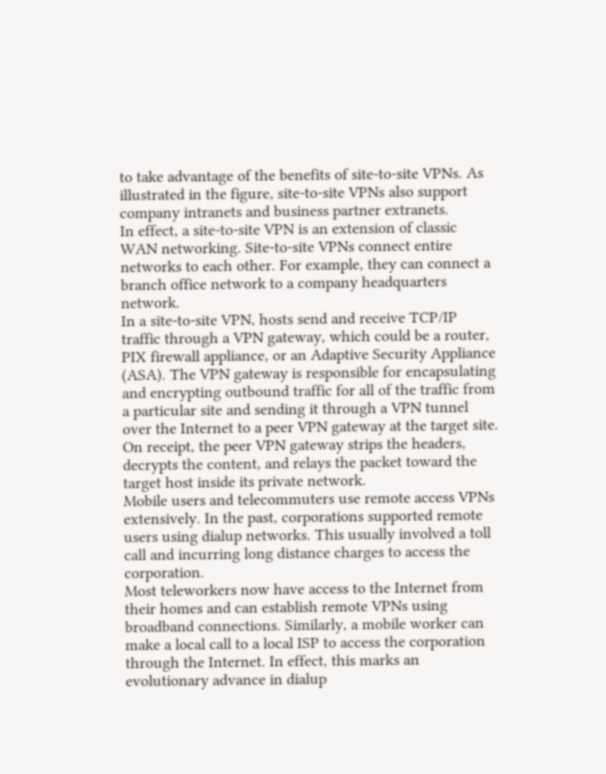to take advantage of the benefits of site-to-site VPNs. As illustrated in the figure, site-to-site VPNs also support company intranets and business partner extranets.
In effect, a site-to-site VPN is an extension of classic WAN networking. Site-to-site VPNs connect entire networks to each other. For example, they can connect a branch office network to a company headquarters network.
In a site-to-site VPN, hosts send and receive TCP/IP traffic through a VPN gateway, which could be a router, PIX firewall appliance, or an Adaptive Security Appliance (ASA). The VPN gateway is responsible for encapsulating and encrypting outbound traffic for all of the traffic from a particular site and sending it through a VPN tunnel over the Internet to a peer VPN gateway at the target site. On receipt, the peer VPN gateway strips the headers, decrypts the content, and relays the packet toward the target host inside its private network.
Mobile users and telecommuters use remote access VPNs extensively. In the past, corporations supported remote users using dialup networks. This usually involved a toll call and incurring long distance charges to access the corporation.
Most teleworkers now have access to the Internet from their homes and can establish remote VPNs using broadband connections. Similarly, a mobile worker can make a local call to a local ISP to access the corporation through the Internet. In effect, this marks an evolutionary advance in dialup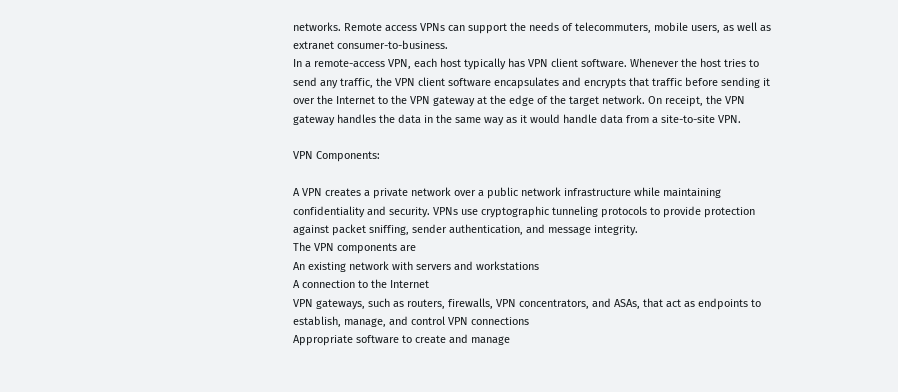networks. Remote access VPNs can support the needs of telecommuters, mobile users, as well as extranet consumer-to-business.
In a remote-access VPN, each host typically has VPN client software. Whenever the host tries to send any traffic, the VPN client software encapsulates and encrypts that traffic before sending it over the Internet to the VPN gateway at the edge of the target network. On receipt, the VPN gateway handles the data in the same way as it would handle data from a site-to-site VPN.

VPN Components:

A VPN creates a private network over a public network infrastructure while maintaining confidentiality and security. VPNs use cryptographic tunneling protocols to provide protection against packet sniffing, sender authentication, and message integrity.
The VPN components are
An existing network with servers and workstations
A connection to the Internet
VPN gateways, such as routers, firewalls, VPN concentrators, and ASAs, that act as endpoints to establish, manage, and control VPN connections
Appropriate software to create and manage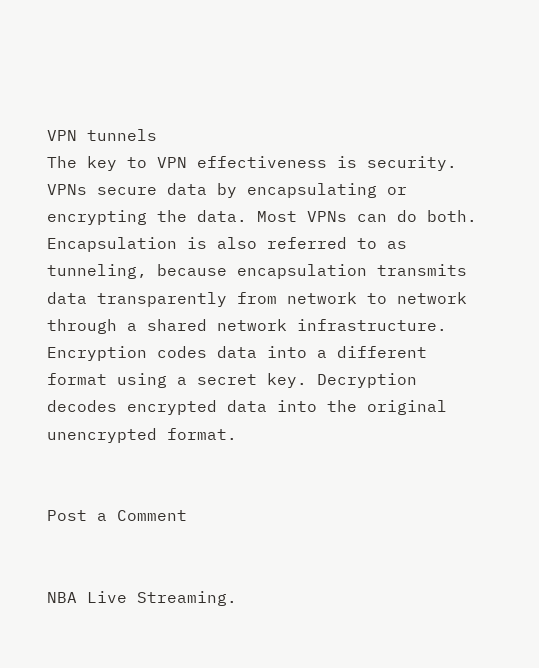VPN tunnels
The key to VPN effectiveness is security. VPNs secure data by encapsulating or encrypting the data. Most VPNs can do both.
Encapsulation is also referred to as tunneling, because encapsulation transmits data transparently from network to network through a shared network infrastructure.
Encryption codes data into a different format using a secret key. Decryption decodes encrypted data into the original unencrypted format.


Post a Comment


NBA Live Streaming.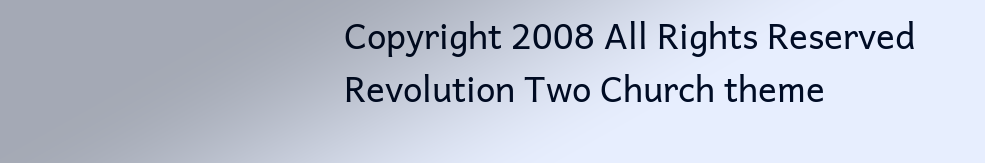Copyright 2008 All Rights Reserved Revolution Two Church theme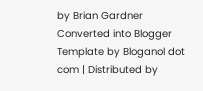by Brian Gardner Converted into Blogger Template by Bloganol dot com | Distributed by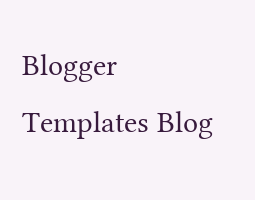Blogger Templates Blog